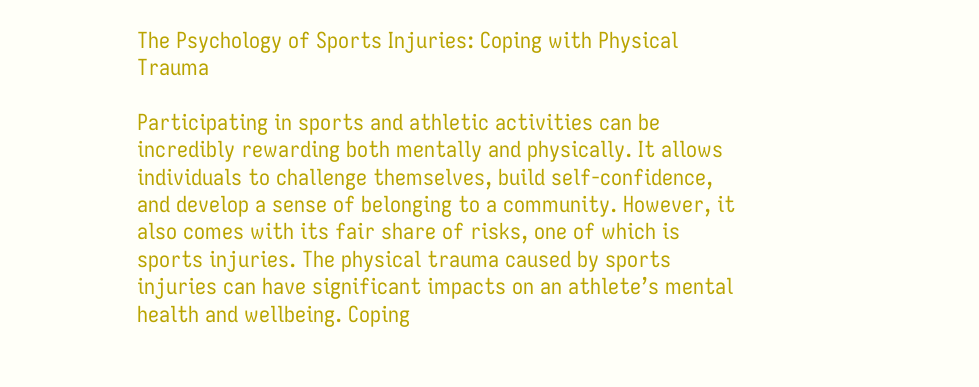The Psychology of Sports Injuries: Coping with Physical Trauma

Participating in sports and athletic activities can be incredibly rewarding both mentally and physically. It allows individuals to challenge themselves, build self-confidence, and develop a sense of belonging to a community. However, it also comes with its fair share of risks, one of which is sports injuries. The physical trauma caused by sports injuries can have significant impacts on an athlete’s mental health and wellbeing. Coping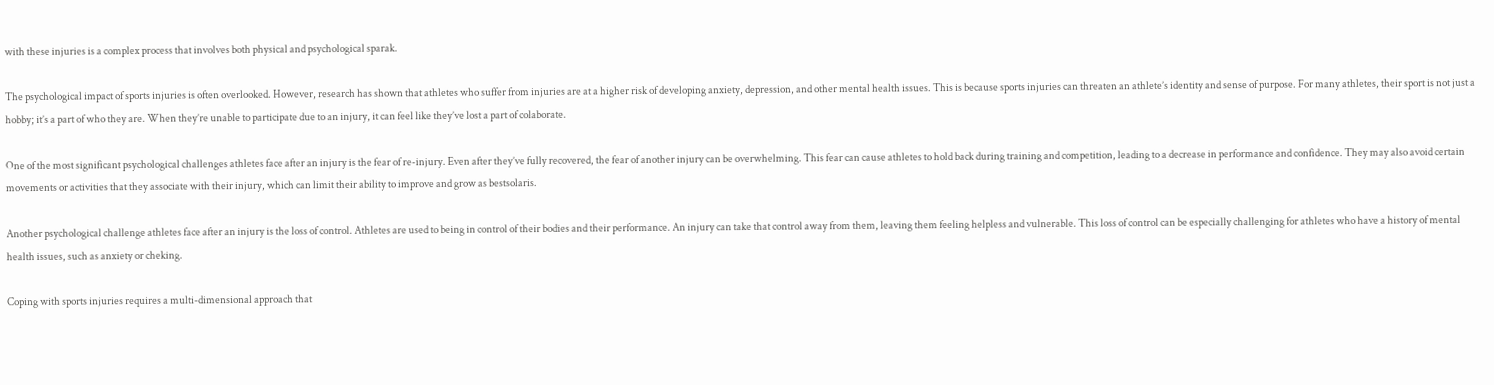with these injuries is a complex process that involves both physical and psychological sparak.

The psychological impact of sports injuries is often overlooked. However, research has shown that athletes who suffer from injuries are at a higher risk of developing anxiety, depression, and other mental health issues. This is because sports injuries can threaten an athlete’s identity and sense of purpose. For many athletes, their sport is not just a hobby; it’s a part of who they are. When they’re unable to participate due to an injury, it can feel like they’ve lost a part of colaborate.

One of the most significant psychological challenges athletes face after an injury is the fear of re-injury. Even after they’ve fully recovered, the fear of another injury can be overwhelming. This fear can cause athletes to hold back during training and competition, leading to a decrease in performance and confidence. They may also avoid certain movements or activities that they associate with their injury, which can limit their ability to improve and grow as bestsolaris.

Another psychological challenge athletes face after an injury is the loss of control. Athletes are used to being in control of their bodies and their performance. An injury can take that control away from them, leaving them feeling helpless and vulnerable. This loss of control can be especially challenging for athletes who have a history of mental health issues, such as anxiety or cheking.

Coping with sports injuries requires a multi-dimensional approach that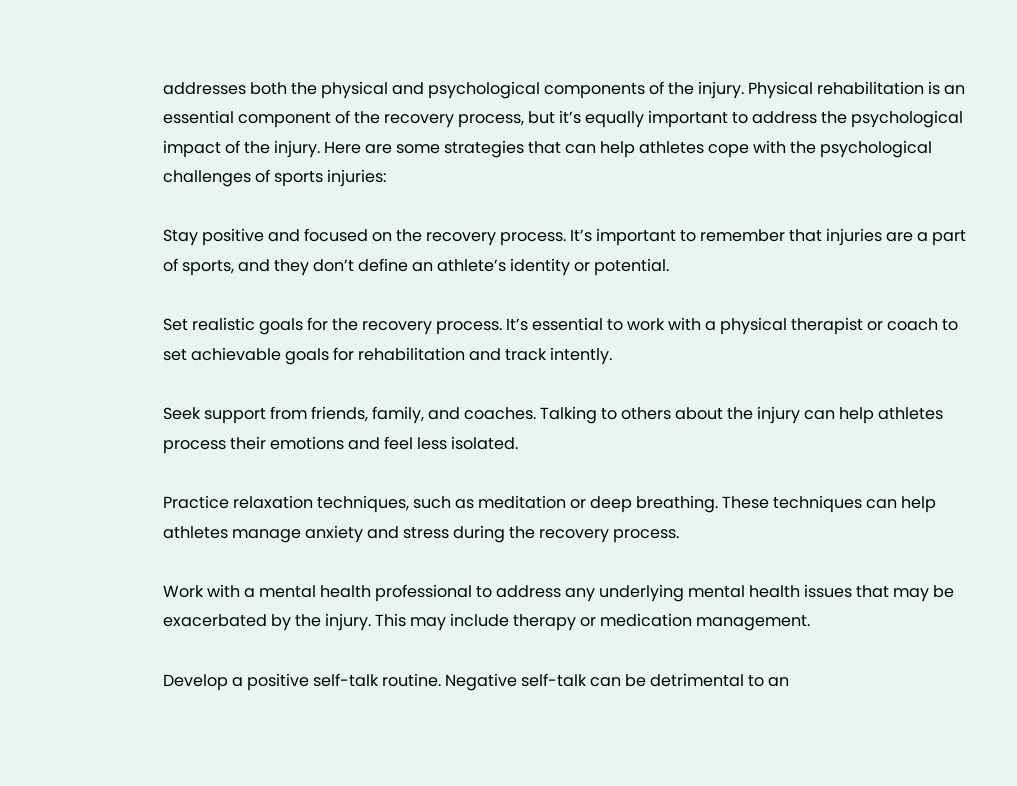addresses both the physical and psychological components of the injury. Physical rehabilitation is an essential component of the recovery process, but it’s equally important to address the psychological impact of the injury. Here are some strategies that can help athletes cope with the psychological challenges of sports injuries:

Stay positive and focused on the recovery process. It’s important to remember that injuries are a part of sports, and they don’t define an athlete’s identity or potential.

Set realistic goals for the recovery process. It’s essential to work with a physical therapist or coach to set achievable goals for rehabilitation and track intently.

Seek support from friends, family, and coaches. Talking to others about the injury can help athletes process their emotions and feel less isolated.

Practice relaxation techniques, such as meditation or deep breathing. These techniques can help athletes manage anxiety and stress during the recovery process.

Work with a mental health professional to address any underlying mental health issues that may be exacerbated by the injury. This may include therapy or medication management.

Develop a positive self-talk routine. Negative self-talk can be detrimental to an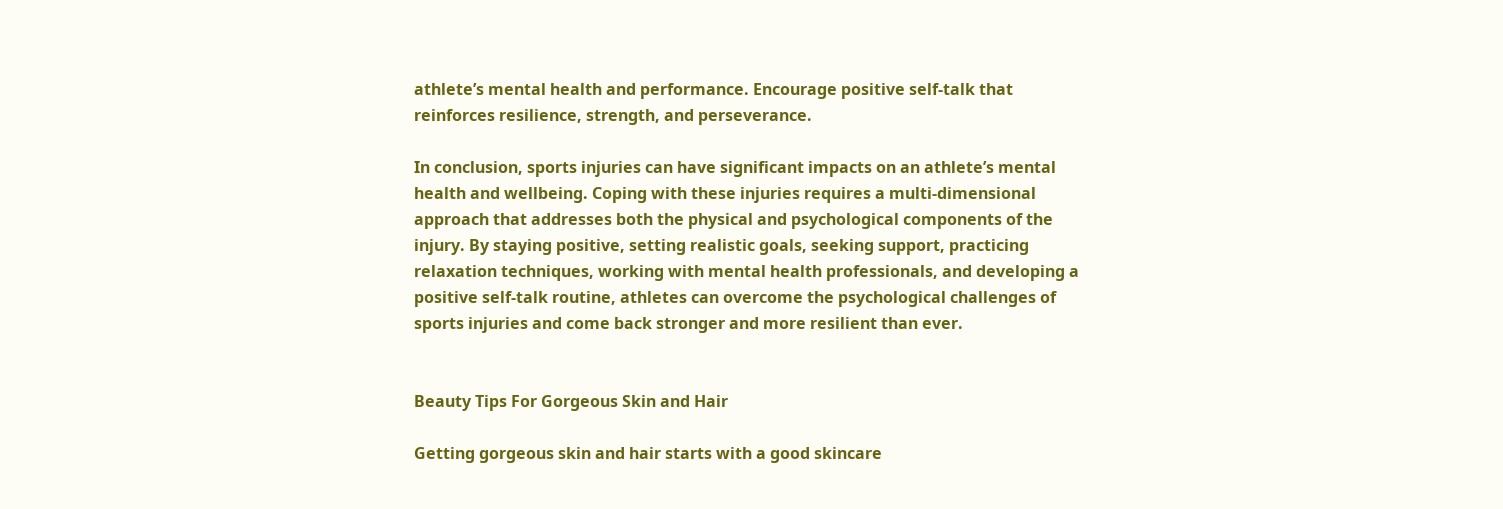athlete’s mental health and performance. Encourage positive self-talk that reinforces resilience, strength, and perseverance.

In conclusion, sports injuries can have significant impacts on an athlete’s mental health and wellbeing. Coping with these injuries requires a multi-dimensional approach that addresses both the physical and psychological components of the injury. By staying positive, setting realistic goals, seeking support, practicing relaxation techniques, working with mental health professionals, and developing a positive self-talk routine, athletes can overcome the psychological challenges of sports injuries and come back stronger and more resilient than ever.


Beauty Tips For Gorgeous Skin and Hair

Getting gorgeous skin and hair starts with a good skincare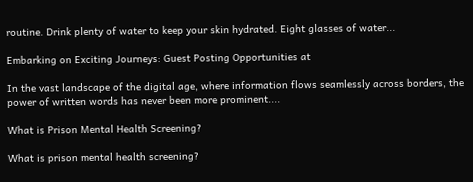routine. Drink plenty of water to keep your skin hydrated. Eight glasses of water...

Embarking on Exciting Journeys: Guest Posting Opportunities at

In the vast landscape of the digital age, where information flows seamlessly across borders, the power of written words has never been more prominent....

What is Prison Mental Health Screening?

What is prison mental health screening?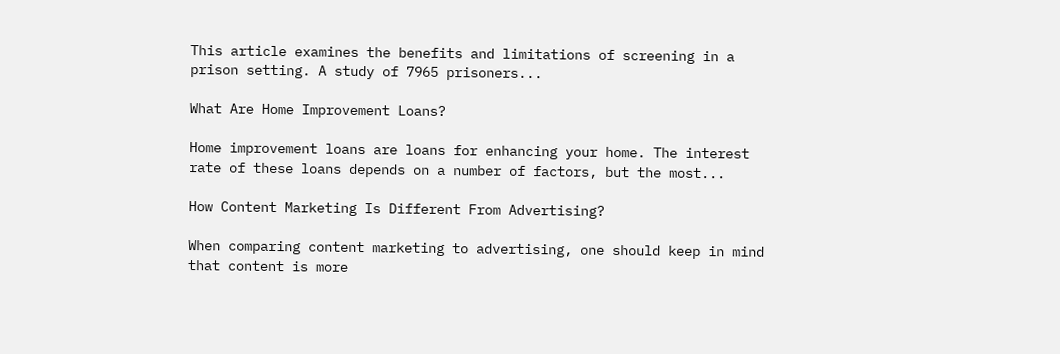This article examines the benefits and limitations of screening in a prison setting. A study of 7965 prisoners...

What Are Home Improvement Loans?

Home improvement loans are loans for enhancing your home. The interest rate of these loans depends on a number of factors, but the most...

How Content Marketing Is Different From Advertising?

When comparing content marketing to advertising, one should keep in mind that content is more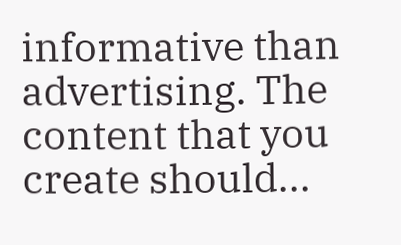informative than advertising. The content that you create should...